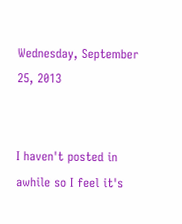Wednesday, September 25, 2013


I haven't posted in awhile so I feel it's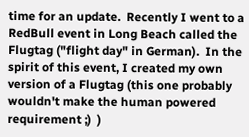time for an update.  Recently I went to a RedBull event in Long Beach called the Flugtag ("flight day" in German).  In the spirit of this event, I created my own version of a Flugtag (this one probably wouldn't make the human powered requirement ;)  )